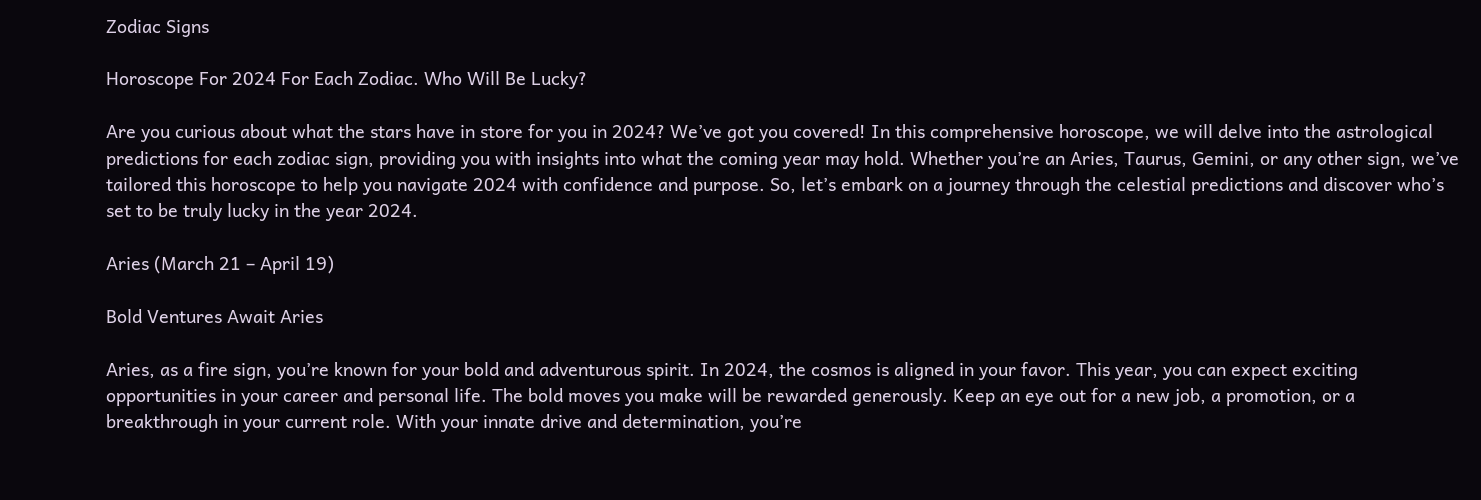Zodiac Signs

Horoscope For 2024 For Each Zodiac. Who Will Be Lucky?

Are you curious about what the stars have in store for you in 2024? We’ve got you covered! In this comprehensive horoscope, we will delve into the astrological predictions for each zodiac sign, providing you with insights into what the coming year may hold. Whether you’re an Aries, Taurus, Gemini, or any other sign, we’ve tailored this horoscope to help you navigate 2024 with confidence and purpose. So, let’s embark on a journey through the celestial predictions and discover who’s set to be truly lucky in the year 2024.

Aries (March 21 – April 19)

Bold Ventures Await Aries

Aries, as a fire sign, you’re known for your bold and adventurous spirit. In 2024, the cosmos is aligned in your favor. This year, you can expect exciting opportunities in your career and personal life. The bold moves you make will be rewarded generously. Keep an eye out for a new job, a promotion, or a breakthrough in your current role. With your innate drive and determination, you’re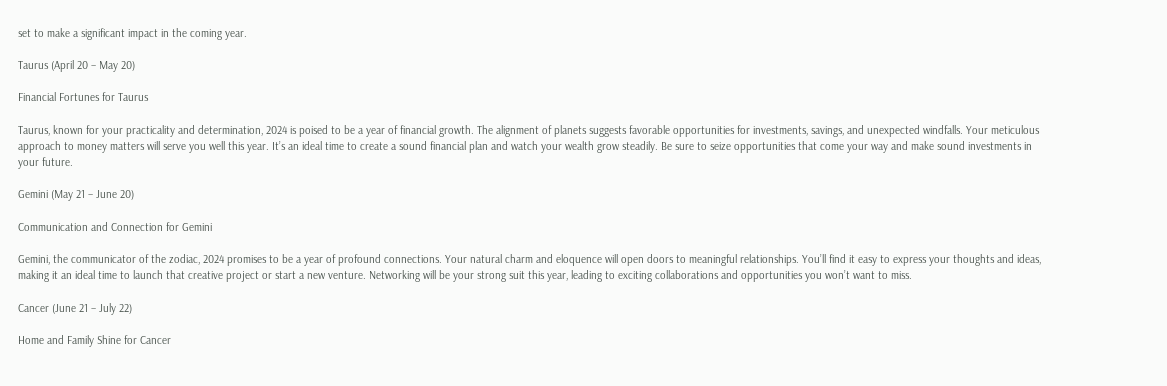set to make a significant impact in the coming year.

Taurus (April 20 – May 20)

Financial Fortunes for Taurus

Taurus, known for your practicality and determination, 2024 is poised to be a year of financial growth. The alignment of planets suggests favorable opportunities for investments, savings, and unexpected windfalls. Your meticulous approach to money matters will serve you well this year. It’s an ideal time to create a sound financial plan and watch your wealth grow steadily. Be sure to seize opportunities that come your way and make sound investments in your future.

Gemini (May 21 – June 20)

Communication and Connection for Gemini

Gemini, the communicator of the zodiac, 2024 promises to be a year of profound connections. Your natural charm and eloquence will open doors to meaningful relationships. You’ll find it easy to express your thoughts and ideas, making it an ideal time to launch that creative project or start a new venture. Networking will be your strong suit this year, leading to exciting collaborations and opportunities you won’t want to miss.

Cancer (June 21 – July 22)

Home and Family Shine for Cancer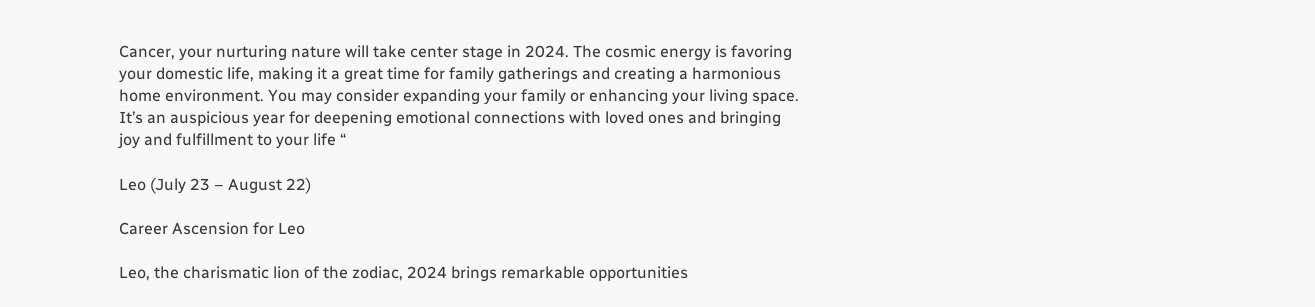Cancer, your nurturing nature will take center stage in 2024. The cosmic energy is favoring your domestic life, making it a great time for family gatherings and creating a harmonious home environment. You may consider expanding your family or enhancing your living space. It’s an auspicious year for deepening emotional connections with loved ones and bringing joy and fulfillment to your life “

Leo (July 23 – August 22)

Career Ascension for Leo

Leo, the charismatic lion of the zodiac, 2024 brings remarkable opportunities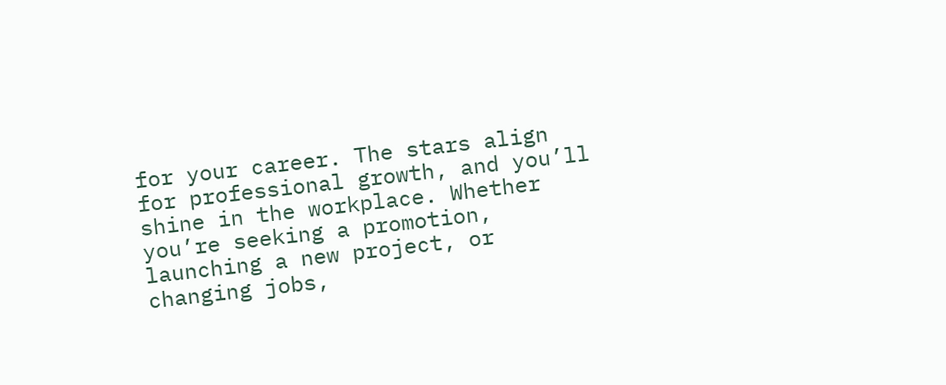for your career. The stars align for professional growth, and you’ll shine in the workplace. Whether you’re seeking a promotion, launching a new project, or changing jobs,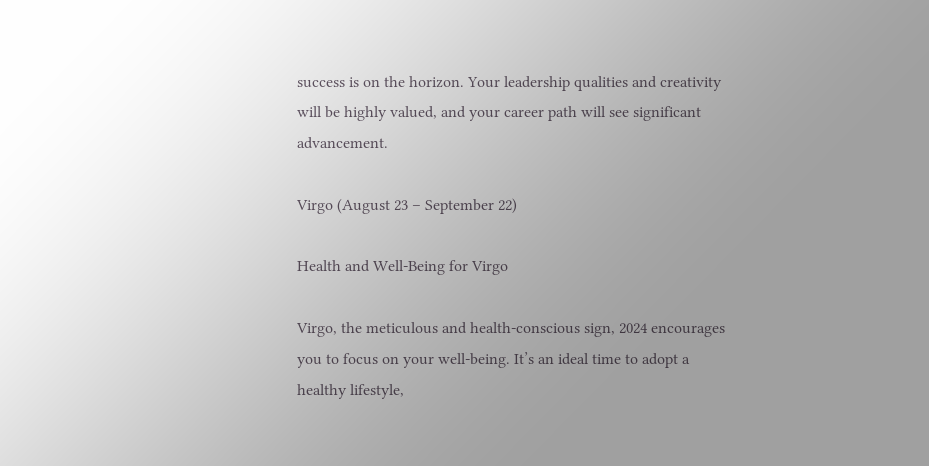success is on the horizon. Your leadership qualities and creativity will be highly valued, and your career path will see significant advancement.

Virgo (August 23 – September 22)

Health and Well-Being for Virgo

Virgo, the meticulous and health-conscious sign, 2024 encourages you to focus on your well-being. It’s an ideal time to adopt a healthy lifestyle,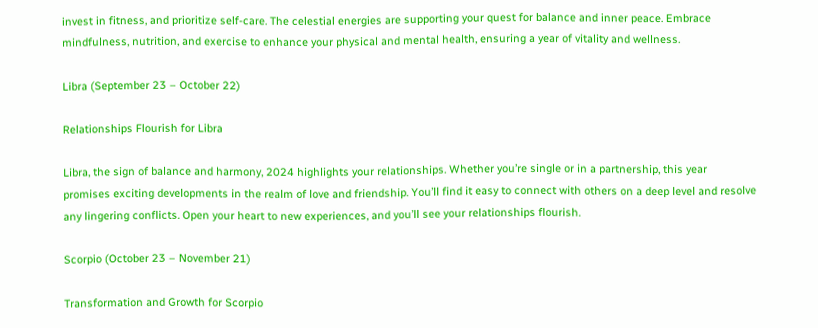invest in fitness, and prioritize self-care. The celestial energies are supporting your quest for balance and inner peace. Embrace mindfulness, nutrition, and exercise to enhance your physical and mental health, ensuring a year of vitality and wellness.

Libra (September 23 – October 22)

Relationships Flourish for Libra

Libra, the sign of balance and harmony, 2024 highlights your relationships. Whether you’re single or in a partnership, this year promises exciting developments in the realm of love and friendship. You’ll find it easy to connect with others on a deep level and resolve any lingering conflicts. Open your heart to new experiences, and you’ll see your relationships flourish.

Scorpio (October 23 – November 21)

Transformation and Growth for Scorpio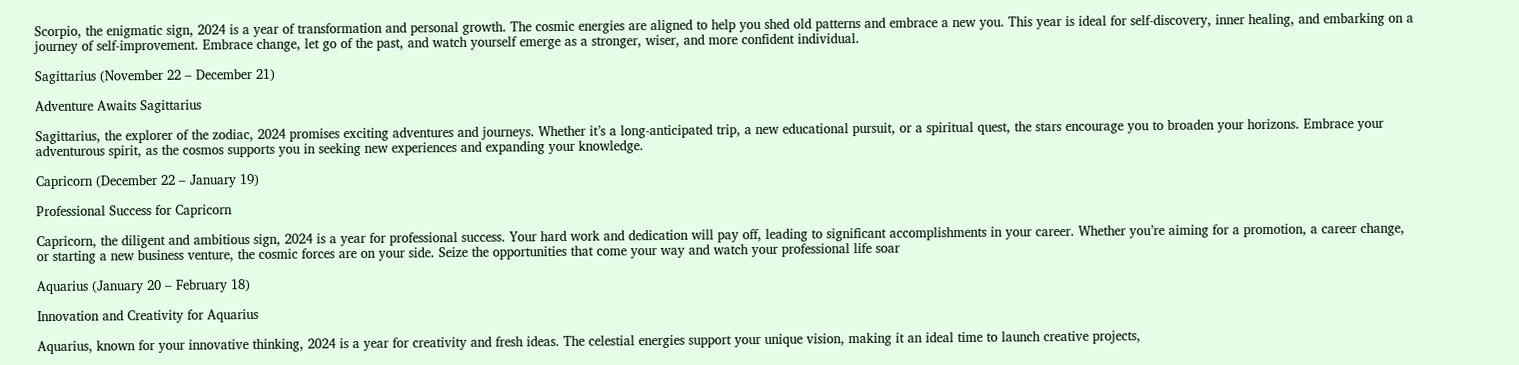Scorpio, the enigmatic sign, 2024 is a year of transformation and personal growth. The cosmic energies are aligned to help you shed old patterns and embrace a new you. This year is ideal for self-discovery, inner healing, and embarking on a journey of self-improvement. Embrace change, let go of the past, and watch yourself emerge as a stronger, wiser, and more confident individual.

Sagittarius (November 22 – December 21)

Adventure Awaits Sagittarius

Sagittarius, the explorer of the zodiac, 2024 promises exciting adventures and journeys. Whether it’s a long-anticipated trip, a new educational pursuit, or a spiritual quest, the stars encourage you to broaden your horizons. Embrace your adventurous spirit, as the cosmos supports you in seeking new experiences and expanding your knowledge.

Capricorn (December 22 – January 19)

Professional Success for Capricorn

Capricorn, the diligent and ambitious sign, 2024 is a year for professional success. Your hard work and dedication will pay off, leading to significant accomplishments in your career. Whether you’re aiming for a promotion, a career change, or starting a new business venture, the cosmic forces are on your side. Seize the opportunities that come your way and watch your professional life soar

Aquarius (January 20 – February 18)

Innovation and Creativity for Aquarius

Aquarius, known for your innovative thinking, 2024 is a year for creativity and fresh ideas. The celestial energies support your unique vision, making it an ideal time to launch creative projects,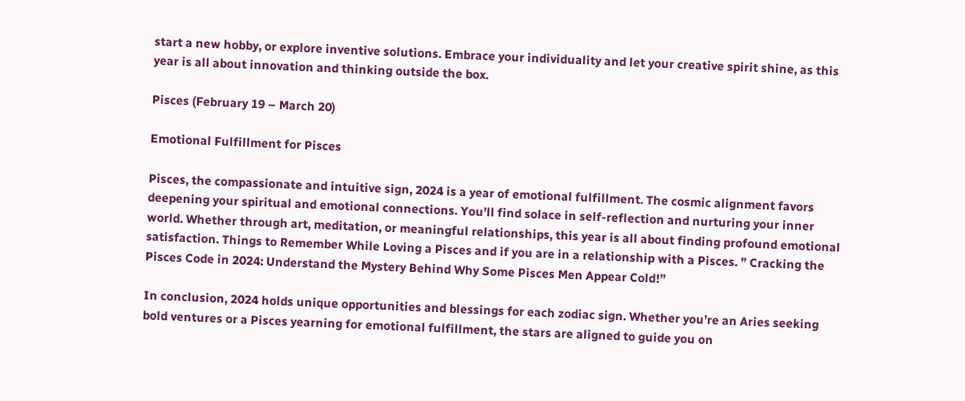start a new hobby, or explore inventive solutions. Embrace your individuality and let your creative spirit shine, as this year is all about innovation and thinking outside the box.

Pisces (February 19 – March 20)

Emotional Fulfillment for Pisces

Pisces, the compassionate and intuitive sign, 2024 is a year of emotional fulfillment. The cosmic alignment favors deepening your spiritual and emotional connections. You’ll find solace in self-reflection and nurturing your inner world. Whether through art, meditation, or meaningful relationships, this year is all about finding profound emotional satisfaction. Things to Remember While Loving a Pisces and if you are in a relationship with a Pisces. ” Cracking the Pisces Code in 2024: Understand the Mystery Behind Why Some Pisces Men Appear Cold!”

In conclusion, 2024 holds unique opportunities and blessings for each zodiac sign. Whether you’re an Aries seeking bold ventures or a Pisces yearning for emotional fulfillment, the stars are aligned to guide you on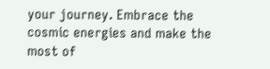your journey. Embrace the cosmic energies and make the most of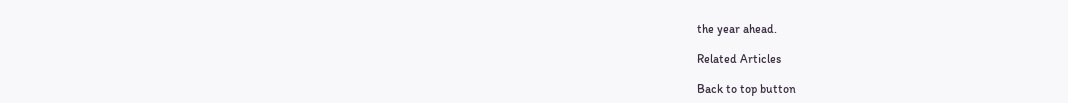the year ahead.

Related Articles

Back to top button